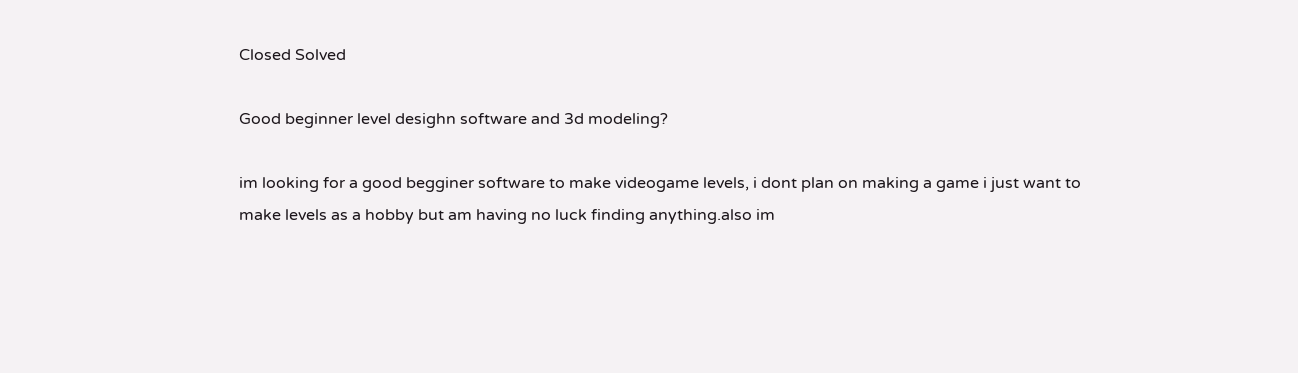Closed Solved

Good beginner level desighn software and 3d modeling?

im looking for a good begginer software to make videogame levels, i dont plan on making a game i just want to make levels as a hobby but am having no luck finding anything.also im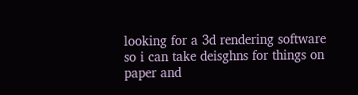looking for a 3d rendering software so i can take deisghns for things on paper and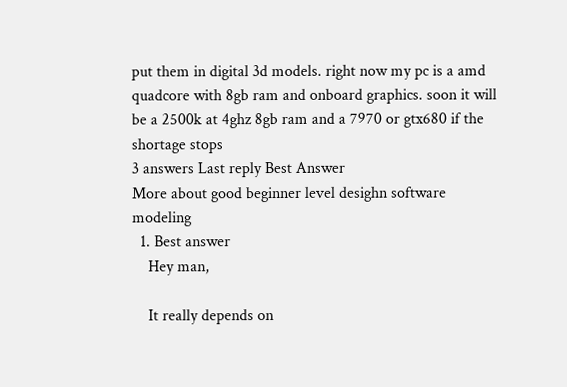put them in digital 3d models. right now my pc is a amd quadcore with 8gb ram and onboard graphics. soon it will be a 2500k at 4ghz 8gb ram and a 7970 or gtx680 if the shortage stops
3 answers Last reply Best Answer
More about good beginner level desighn software modeling
  1. Best answer
    Hey man,

    It really depends on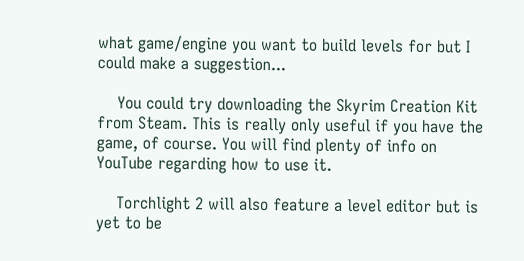what game/engine you want to build levels for but I could make a suggestion...

    You could try downloading the Skyrim Creation Kit from Steam. This is really only useful if you have the game, of course. You will find plenty of info on YouTube regarding how to use it.

    Torchlight 2 will also feature a level editor but is yet to be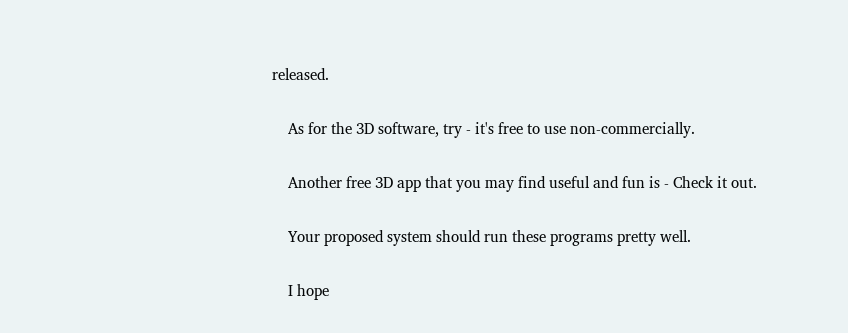released.

    As for the 3D software, try - it's free to use non-commercially.

    Another free 3D app that you may find useful and fun is - Check it out.

    Your proposed system should run these programs pretty well.

    I hope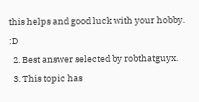this helps and good luck with your hobby. :D
  2. Best answer selected by robthatguyx.
  3. This topic has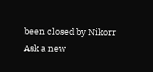been closed by Nikorr
Ask a new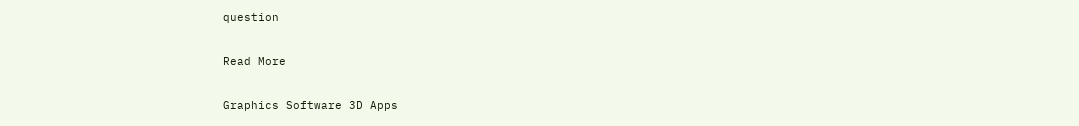question

Read More

Graphics Software 3D Apps